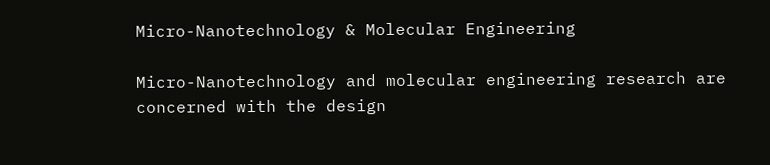Micro-Nanotechnology & Molecular Engineering

Micro-Nanotechnology and molecular engineering research are concerned with the design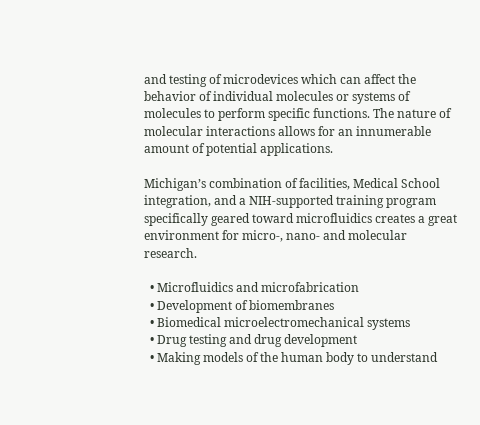and testing of microdevices which can affect the behavior of individual molecules or systems of molecules to perform specific functions. The nature of molecular interactions allows for an innumerable amount of potential applications.

Michigan’s combination of facilities, Medical School integration, and a NIH-supported training program specifically geared toward microfluidics creates a great environment for micro-, nano- and molecular research.

  • Microfluidics and microfabrication
  • Development of biomembranes
  • Biomedical microelectromechanical systems
  • Drug testing and drug development
  • Making models of the human body to understand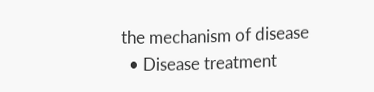the mechanism of disease
  • Disease treatment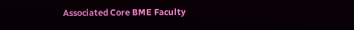Associated Core BME Faculty